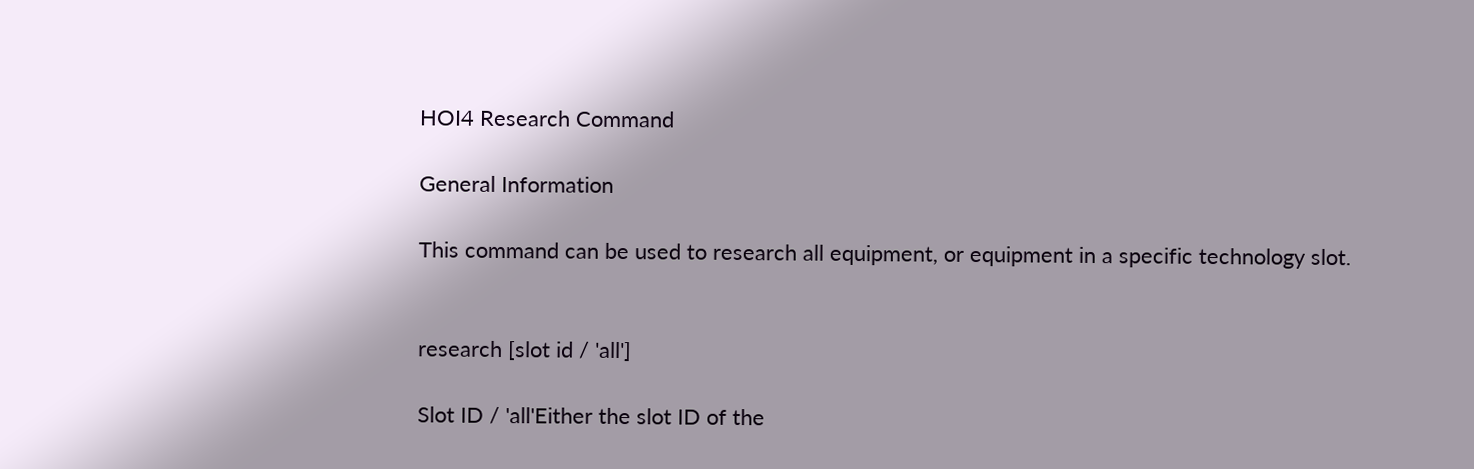HOI4 Research Command

General Information

This command can be used to research all equipment, or equipment in a specific technology slot.


research [slot id / 'all']

Slot ID / 'all'Either the slot ID of the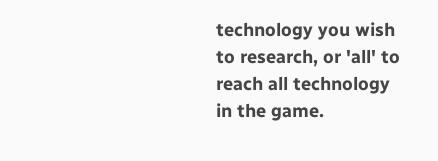technology you wish to research, or 'all' to reach all technology in the game.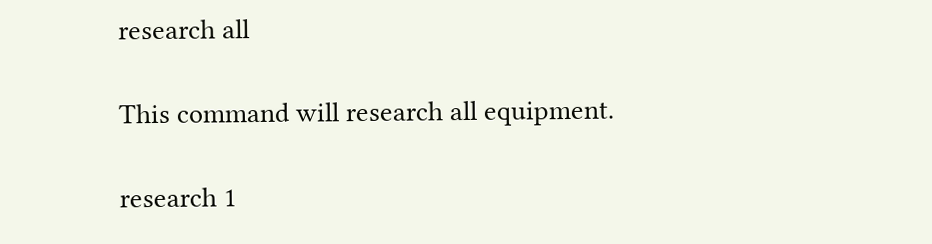research all

This command will research all equipment.

research 1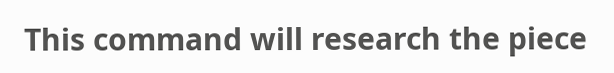This command will research the piece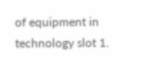of equipment in technology slot 1.